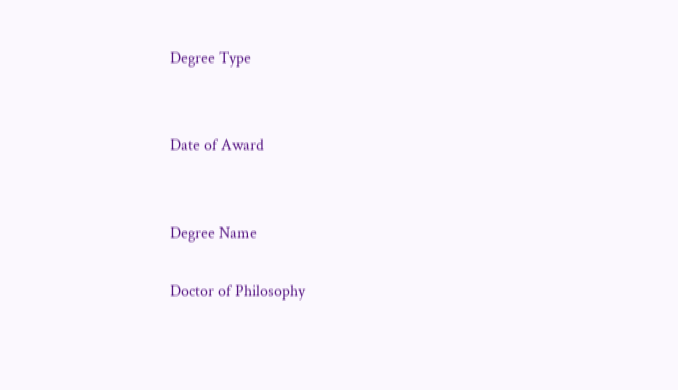Degree Type


Date of Award


Degree Name

Doctor of Philosophy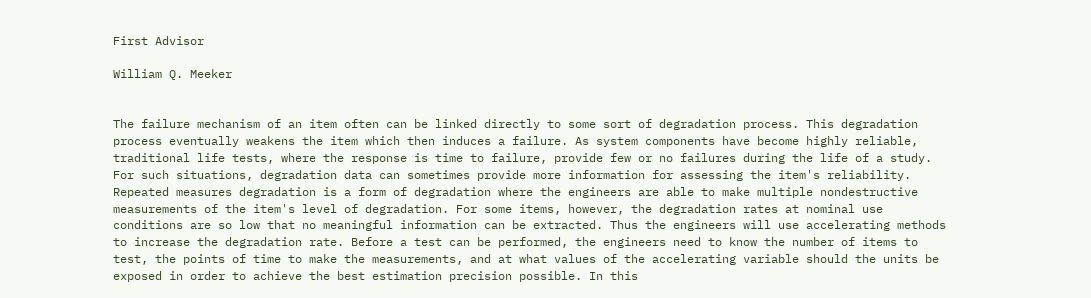First Advisor

William Q. Meeker


The failure mechanism of an item often can be linked directly to some sort of degradation process. This degradation process eventually weakens the item which then induces a failure. As system components have become highly reliable, traditional life tests, where the response is time to failure, provide few or no failures during the life of a study. For such situations, degradation data can sometimes provide more information for assessing the item's reliability. Repeated measures degradation is a form of degradation where the engineers are able to make multiple nondestructive measurements of the item's level of degradation. For some items, however, the degradation rates at nominal use conditions are so low that no meaningful information can be extracted. Thus the engineers will use accelerating methods to increase the degradation rate. Before a test can be performed, the engineers need to know the number of items to test, the points of time to make the measurements, and at what values of the accelerating variable should the units be exposed in order to achieve the best estimation precision possible. In this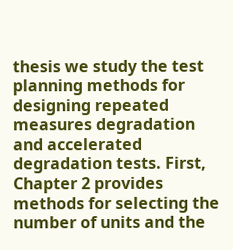thesis we study the test planning methods for designing repeated measures degradation and accelerated degradation tests. First, Chapter 2 provides methods for selecting the number of units and the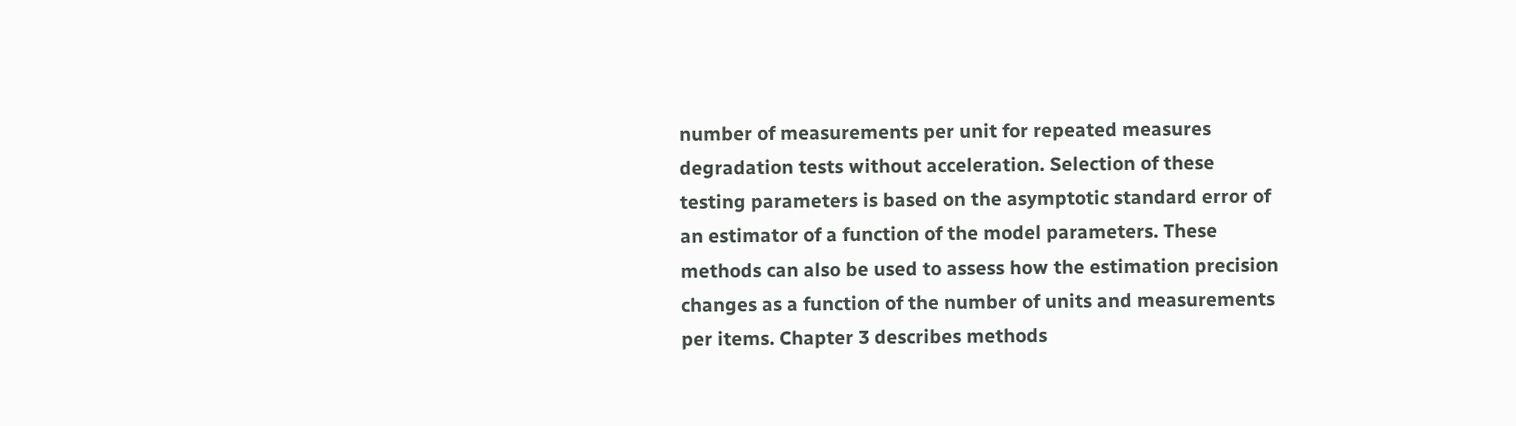number of measurements per unit for repeated measures degradation tests without acceleration. Selection of these testing parameters is based on the asymptotic standard error of an estimator of a function of the model parameters. These methods can also be used to assess how the estimation precision changes as a function of the number of units and measurements per items. Chapter 3 describes methods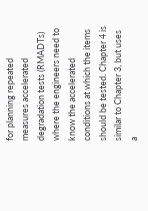for planning repeated measures accelerated degradation tests (RMADTs) where the engineers need to know the accelerated conditions at which the items should be tested. Chapter 4 is similar to Chapter 3, but uses a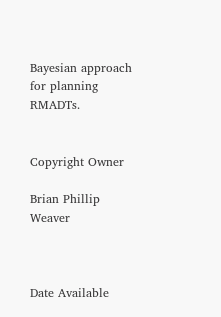Bayesian approach for planning RMADTs.


Copyright Owner

Brian Phillip Weaver



Date Available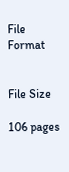File Format


File Size

106 pages